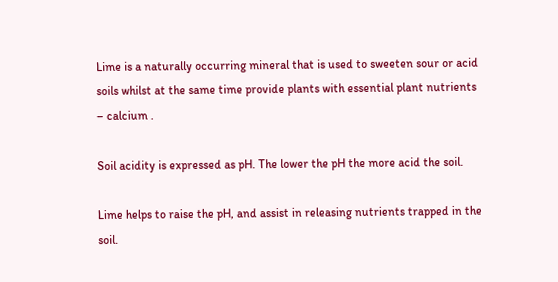Lime is a naturally occurring mineral that is used to sweeten sour or acid soils whilst at the same time provide plants with essential plant nutrients – calcium .

Soil acidity is expressed as pH. The lower the pH the more acid the soil.

Lime helps to raise the pH, and assist in releasing nutrients trapped in the soil.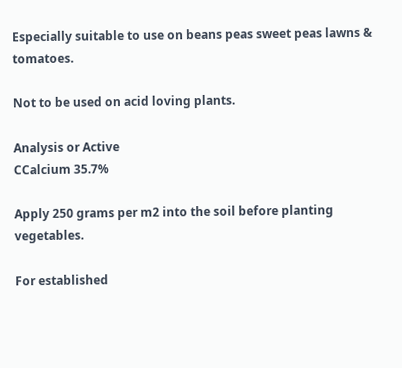Especially suitable to use on beans peas sweet peas lawns & tomatoes.

Not to be used on acid loving plants.

Analysis or Active
CCalcium 35.7%

Apply 250 grams per m2 into the soil before planting vegetables.

For established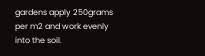gardens apply 250grams per m2 and work evenly into the soil.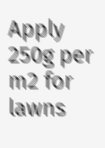Apply 250g per m2 for lawns